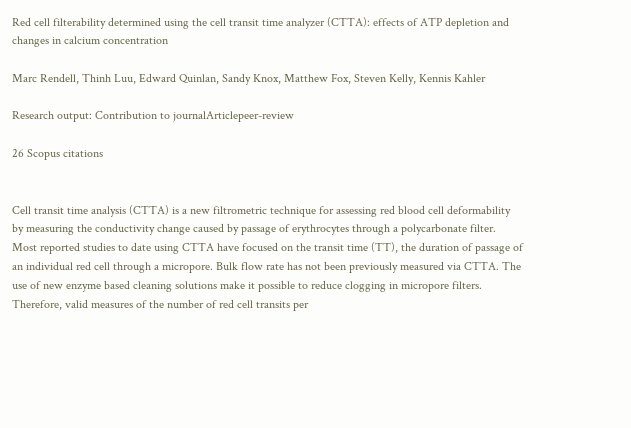Red cell filterability determined using the cell transit time analyzer (CTTA): effects of ATP depletion and changes in calcium concentration

Marc Rendell, Thinh Luu, Edward Quinlan, Sandy Knox, Matthew Fox, Steven Kelly, Kennis Kahler

Research output: Contribution to journalArticlepeer-review

26 Scopus citations


Cell transit time analysis (CTTA) is a new filtrometric technique for assessing red blood cell deformability by measuring the conductivity change caused by passage of erythrocytes through a polycarbonate filter. Most reported studies to date using CTTA have focused on the transit time (TT), the duration of passage of an individual red cell through a micropore. Bulk flow rate has not been previously measured via CTTA. The use of new enzyme based cleaning solutions make it possible to reduce clogging in micropore filters. Therefore, valid measures of the number of red cell transits per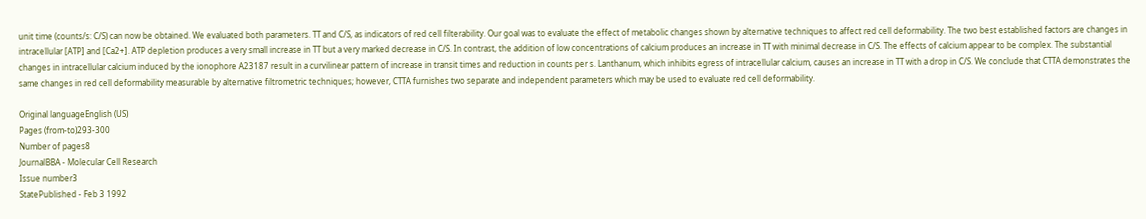unit time (counts/s: C/S) can now be obtained. We evaluated both parameters. TT and C/S, as indicators of red cell filterability. Our goal was to evaluate the effect of metabolic changes shown by alternative techniques to affect red cell deformability. The two best established factors are changes in intracellular [ATP] and [Ca2+]. ATP depletion produces a very small increase in TT but a very marked decrease in C/S. In contrast, the addition of low concentrations of calcium produces an increase in TT with minimal decrease in C/S. The effects of calcium appear to be complex. The substantial changes in intracellular calcium induced by the ionophore A23187 result in a curvilinear pattern of increase in transit times and reduction in counts per s. Lanthanum, which inhibits egress of intracellular calcium, causes an increase in TT with a drop in C/S. We conclude that CTTA demonstrates the same changes in red cell deformability measurable by alternative filtrometric techniques; however, CTTA furnishes two separate and independent parameters which may be used to evaluate red cell deformability.

Original languageEnglish (US)
Pages (from-to)293-300
Number of pages8
JournalBBA - Molecular Cell Research
Issue number3
StatePublished - Feb 3 1992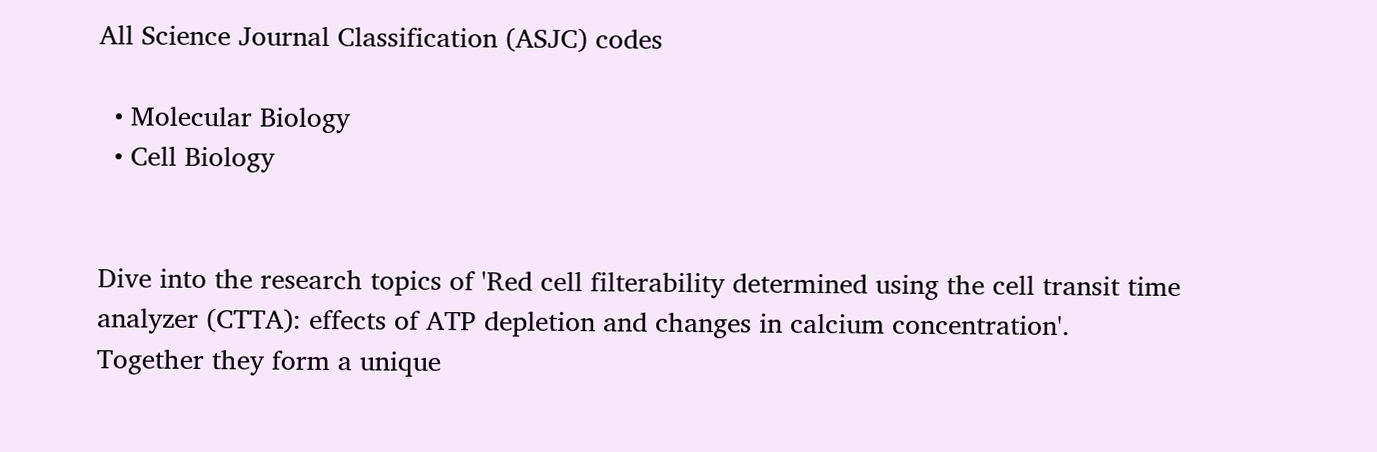All Science Journal Classification (ASJC) codes

  • Molecular Biology
  • Cell Biology


Dive into the research topics of 'Red cell filterability determined using the cell transit time analyzer (CTTA): effects of ATP depletion and changes in calcium concentration'. Together they form a unique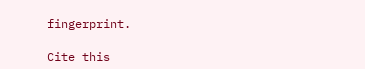fingerprint.

Cite this